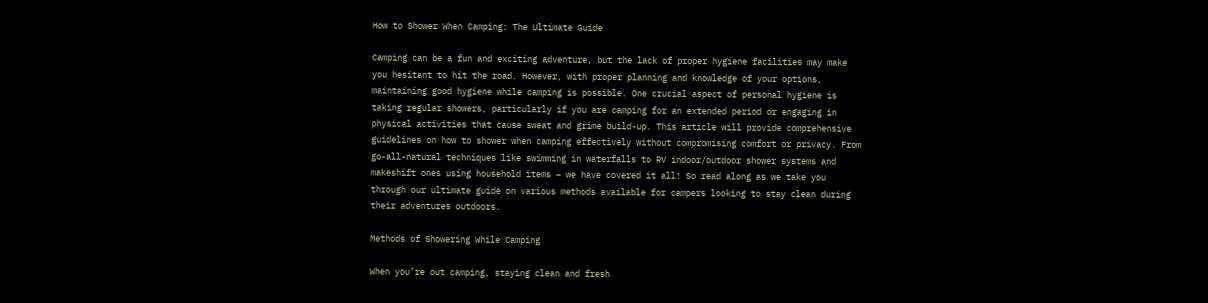How to Shower When Camping: The Ultimate Guide

Camping can be a fun and exciting adventure, but the lack of proper hygiene facilities may make you hesitant to hit the road. However, with proper planning and knowledge of your options, maintaining good hygiene while camping is possible. One crucial aspect of personal hygiene is taking regular showers, particularly if you are camping for an extended period or engaging in physical activities that cause sweat and grime build-up. This article will provide comprehensive guidelines on how to shower when camping effectively without compromising comfort or privacy. From go-all-natural techniques like swimming in waterfalls to RV indoor/outdoor shower systems and makeshift ones using household items – we have covered it all! So read along as we take you through our ultimate guide on various methods available for campers looking to stay clean during their adventures outdoors.

Methods of Showering While Camping

When you’re out camping, staying clean and fresh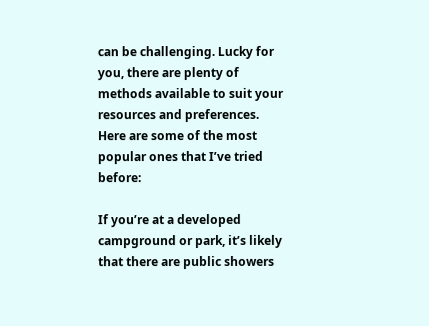can be challenging. Lucky for you, there are plenty of methods available to suit your resources and preferences. Here are some of the most popular ones that I’ve tried before:

If you’re at a developed campground or park, it’s likely that there are public showers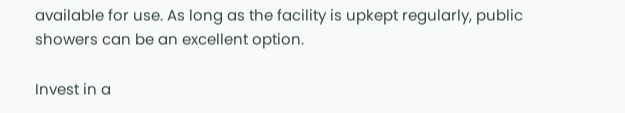available for use. As long as the facility is upkept regularly, public showers can be an excellent option.

Invest in a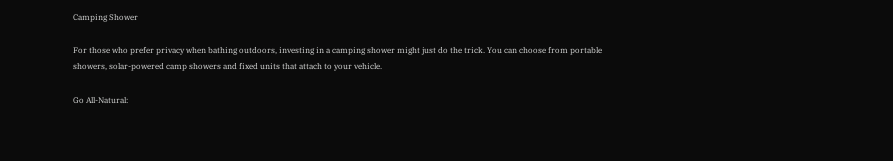Camping Shower

For those who prefer privacy when bathing outdoors, investing in a camping shower might just do the trick. You can choose from portable showers, solar-powered camp showers and fixed units that attach to your vehicle.

Go All-Natural: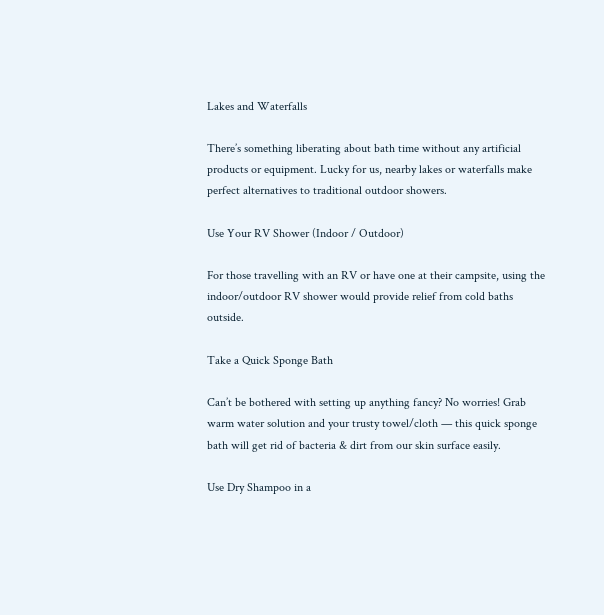Lakes and Waterfalls

There’s something liberating about bath time without any artificial products or equipment. Lucky for us, nearby lakes or waterfalls make perfect alternatives to traditional outdoor showers.

Use Your RV Shower (Indoor / Outdoor)

For those travelling with an RV or have one at their campsite, using the indoor/outdoor RV shower would provide relief from cold baths outside.

Take a Quick Sponge Bath

Can’t be bothered with setting up anything fancy? No worries! Grab warm water solution and your trusty towel/cloth — this quick sponge bath will get rid of bacteria & dirt from our skin surface easily.

Use Dry Shampoo in a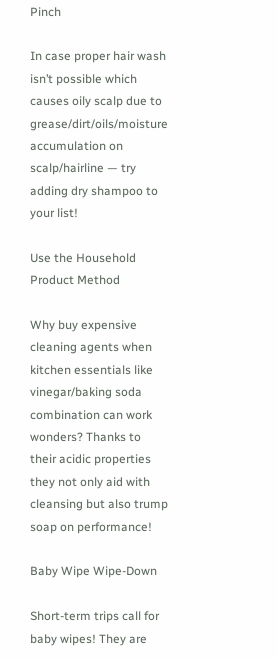Pinch

In case proper hair wash isn’t possible which causes oily scalp due to grease/dirt/oils/moisture accumulation on scalp/hairline — try adding dry shampoo to your list!

Use the Household Product Method

Why buy expensive cleaning agents when kitchen essentials like vinegar/baking soda combination can work wonders? Thanks to their acidic properties they not only aid with cleansing but also trump soap on performance!

Baby Wipe Wipe-Down

Short-term trips call for baby wipes! They are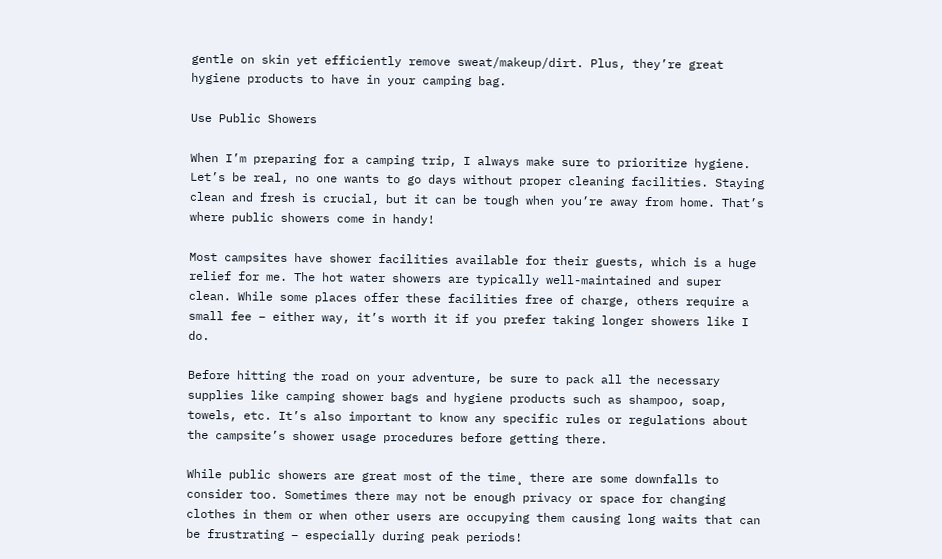gentle on skin yet efficiently remove sweat/makeup/dirt. Plus, they’re great hygiene products to have in your camping bag.

Use Public Showers

When I’m preparing for a camping trip, I always make sure to prioritize hygiene. Let’s be real, no one wants to go days without proper cleaning facilities. Staying clean and fresh is crucial, but it can be tough when you’re away from home. That’s where public showers come in handy!

Most campsites have shower facilities available for their guests, which is a huge relief for me. The hot water showers are typically well-maintained and super clean. While some places offer these facilities free of charge, others require a small fee – either way, it’s worth it if you prefer taking longer showers like I do.

Before hitting the road on your adventure, be sure to pack all the necessary supplies like camping shower bags and hygiene products such as shampoo, soap, towels, etc. It’s also important to know any specific rules or regulations about the campsite’s shower usage procedures before getting there.

While public showers are great most of the time¸ there are some downfalls to consider too. Sometimes there may not be enough privacy or space for changing clothes in them or when other users are occupying them causing long waits that can be frustrating – especially during peak periods!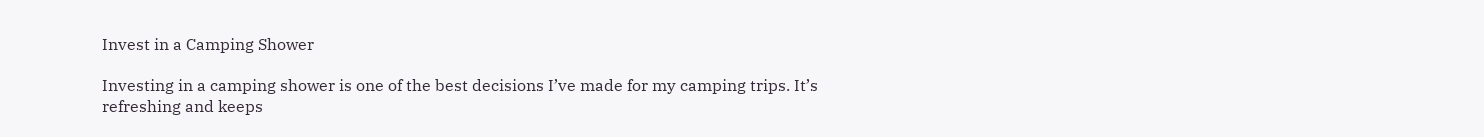Invest in a Camping Shower

Investing in a camping shower is one of the best decisions I’ve made for my camping trips. It’s refreshing and keeps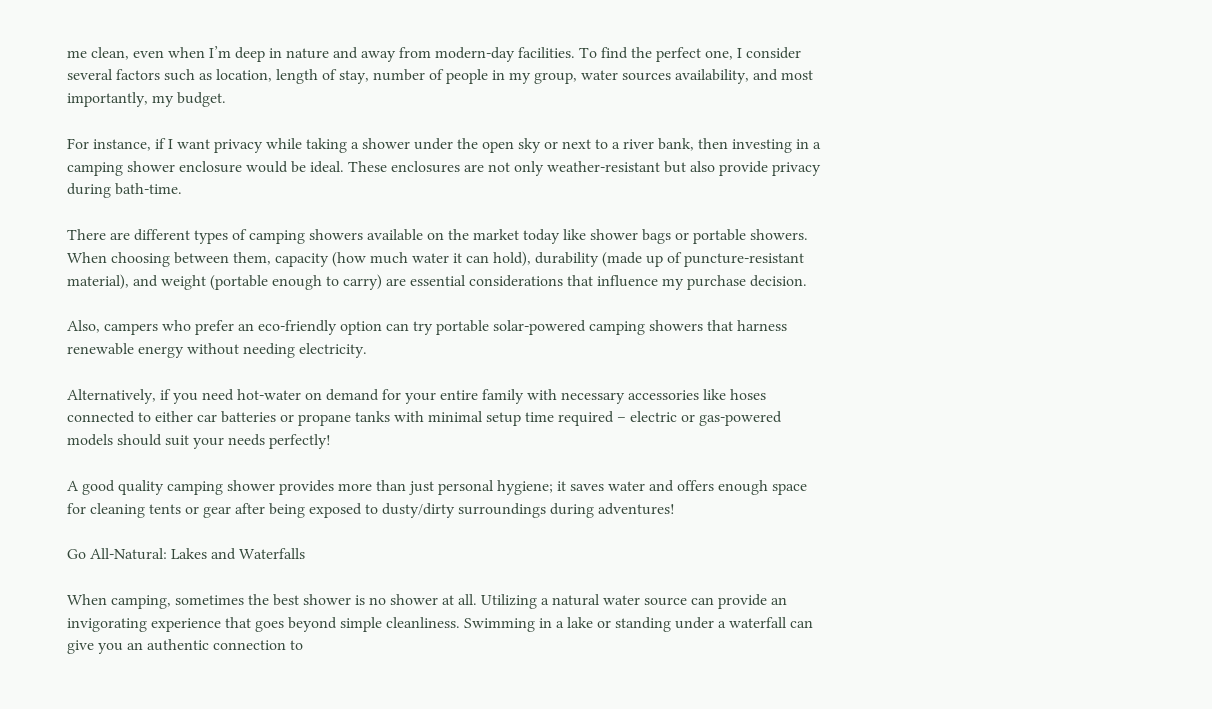me clean, even when I’m deep in nature and away from modern-day facilities. To find the perfect one, I consider several factors such as location, length of stay, number of people in my group, water sources availability, and most importantly, my budget.

For instance, if I want privacy while taking a shower under the open sky or next to a river bank, then investing in a camping shower enclosure would be ideal. These enclosures are not only weather-resistant but also provide privacy during bath-time.

There are different types of camping showers available on the market today like shower bags or portable showers. When choosing between them, capacity (how much water it can hold), durability (made up of puncture-resistant material), and weight (portable enough to carry) are essential considerations that influence my purchase decision.

Also, campers who prefer an eco-friendly option can try portable solar-powered camping showers that harness renewable energy without needing electricity.

Alternatively, if you need hot-water on demand for your entire family with necessary accessories like hoses connected to either car batteries or propane tanks with minimal setup time required – electric or gas-powered models should suit your needs perfectly!

A good quality camping shower provides more than just personal hygiene; it saves water and offers enough space for cleaning tents or gear after being exposed to dusty/dirty surroundings during adventures!

Go All-Natural: Lakes and Waterfalls

When camping, sometimes the best shower is no shower at all. Utilizing a natural water source can provide an invigorating experience that goes beyond simple cleanliness. Swimming in a lake or standing under a waterfall can give you an authentic connection to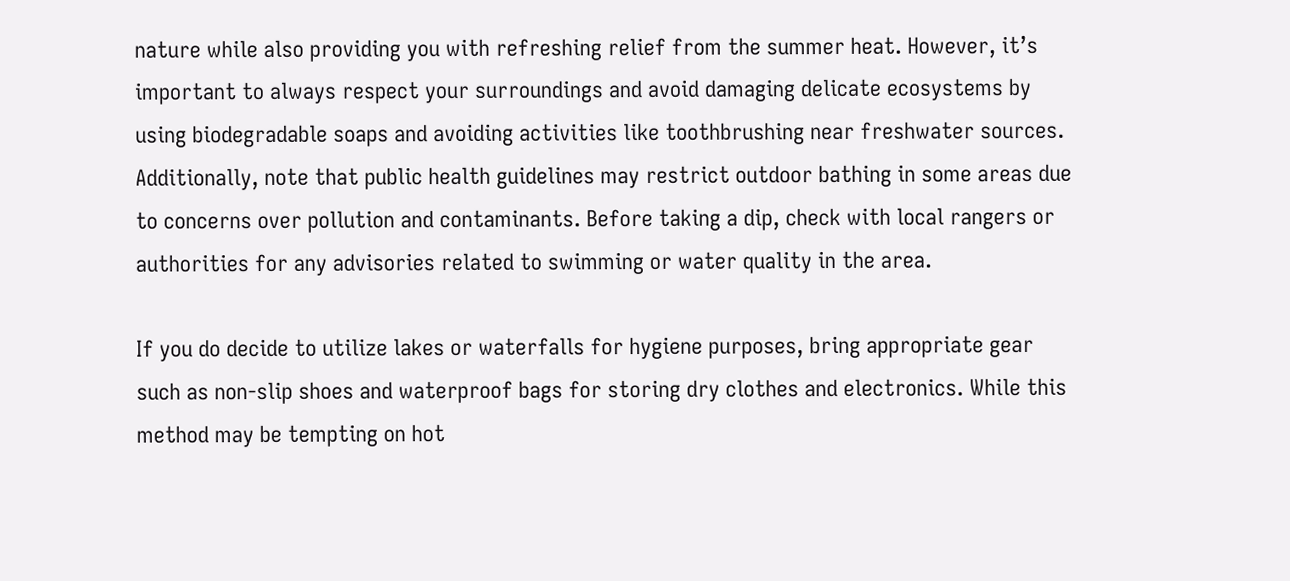nature while also providing you with refreshing relief from the summer heat. However, it’s important to always respect your surroundings and avoid damaging delicate ecosystems by using biodegradable soaps and avoiding activities like toothbrushing near freshwater sources. Additionally, note that public health guidelines may restrict outdoor bathing in some areas due to concerns over pollution and contaminants. Before taking a dip, check with local rangers or authorities for any advisories related to swimming or water quality in the area.

If you do decide to utilize lakes or waterfalls for hygiene purposes, bring appropriate gear such as non-slip shoes and waterproof bags for storing dry clothes and electronics. While this method may be tempting on hot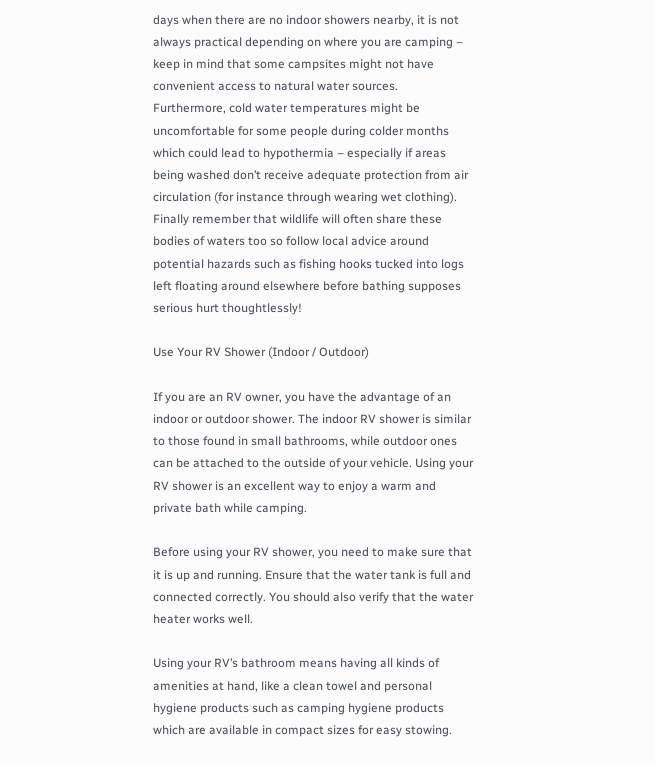days when there are no indoor showers nearby, it is not always practical depending on where you are camping – keep in mind that some campsites might not have convenient access to natural water sources. Furthermore, cold water temperatures might be uncomfortable for some people during colder months which could lead to hypothermia – especially if areas being washed don’t receive adequate protection from air circulation (for instance through wearing wet clothing). Finally remember that wildlife will often share these bodies of waters too so follow local advice around potential hazards such as fishing hooks tucked into logs left floating around elsewhere before bathing supposes serious hurt thoughtlessly!

Use Your RV Shower (Indoor / Outdoor)

If you are an RV owner, you have the advantage of an indoor or outdoor shower. The indoor RV shower is similar to those found in small bathrooms, while outdoor ones can be attached to the outside of your vehicle. Using your RV shower is an excellent way to enjoy a warm and private bath while camping.

Before using your RV shower, you need to make sure that it is up and running. Ensure that the water tank is full and connected correctly. You should also verify that the water heater works well.

Using your RV’s bathroom means having all kinds of amenities at hand, like a clean towel and personal hygiene products such as camping hygiene products which are available in compact sizes for easy stowing.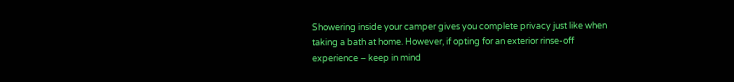Showering inside your camper gives you complete privacy just like when taking a bath at home. However, if opting for an exterior rinse-off experience – keep in mind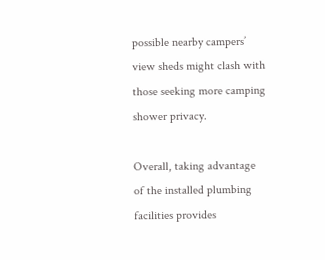possible nearby campers’ view sheds might clash with those seeking more camping shower privacy.

Overall, taking advantage of the installed plumbing facilities provides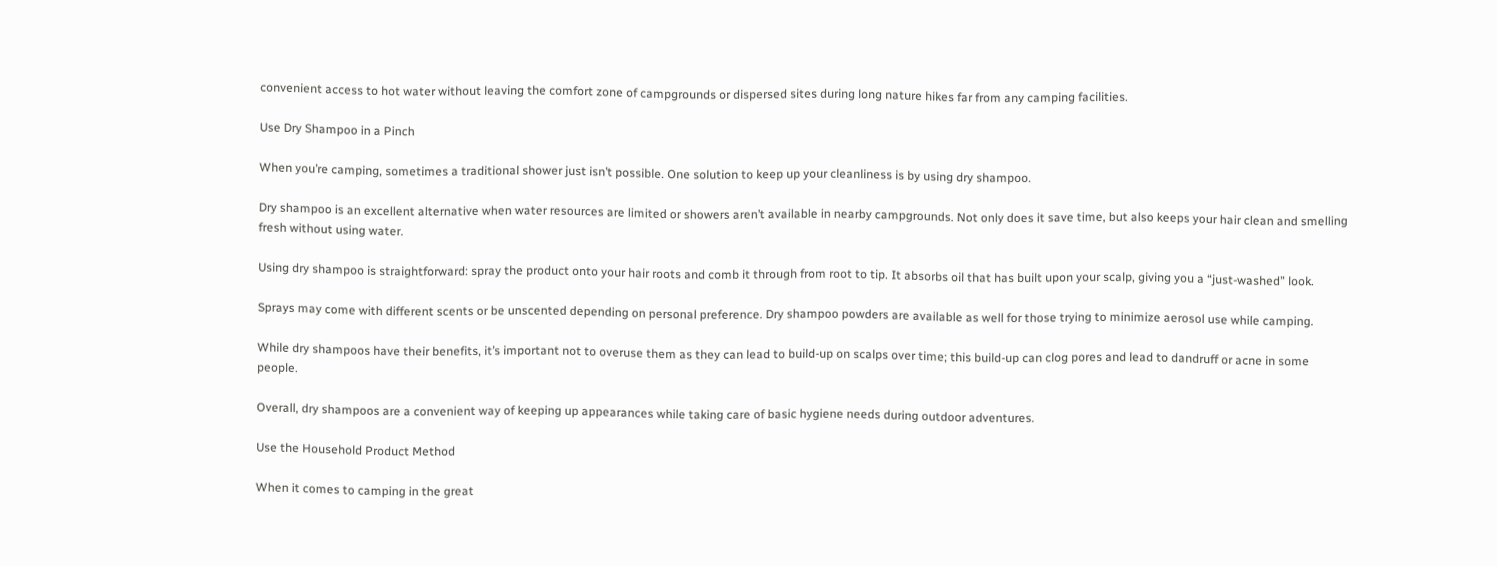convenient access to hot water without leaving the comfort zone of campgrounds or dispersed sites during long nature hikes far from any camping facilities.

Use Dry Shampoo in a Pinch

When you’re camping, sometimes a traditional shower just isn’t possible. One solution to keep up your cleanliness is by using dry shampoo.

Dry shampoo is an excellent alternative when water resources are limited or showers aren’t available in nearby campgrounds. Not only does it save time, but also keeps your hair clean and smelling fresh without using water.

Using dry shampoo is straightforward: spray the product onto your hair roots and comb it through from root to tip. It absorbs oil that has built upon your scalp, giving you a “just-washed” look.

Sprays may come with different scents or be unscented depending on personal preference. Dry shampoo powders are available as well for those trying to minimize aerosol use while camping.

While dry shampoos have their benefits, it’s important not to overuse them as they can lead to build-up on scalps over time; this build-up can clog pores and lead to dandruff or acne in some people.

Overall, dry shampoos are a convenient way of keeping up appearances while taking care of basic hygiene needs during outdoor adventures.

Use the Household Product Method

When it comes to camping in the great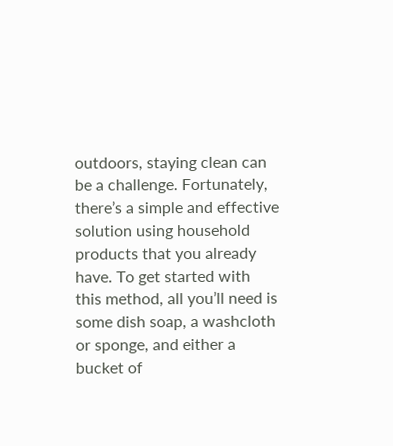outdoors, staying clean can be a challenge. Fortunately, there’s a simple and effective solution using household products that you already have. To get started with this method, all you’ll need is some dish soap, a washcloth or sponge, and either a bucket of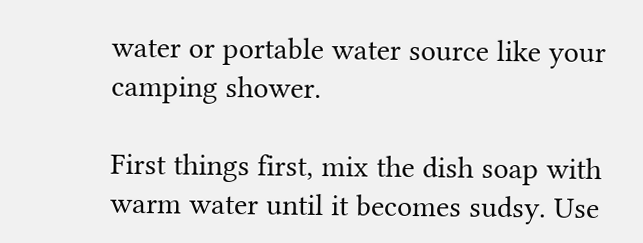water or portable water source like your camping shower.

First things first, mix the dish soap with warm water until it becomes sudsy. Use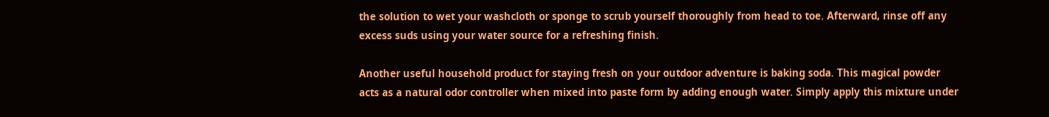the solution to wet your washcloth or sponge to scrub yourself thoroughly from head to toe. Afterward, rinse off any excess suds using your water source for a refreshing finish.

Another useful household product for staying fresh on your outdoor adventure is baking soda. This magical powder acts as a natural odor controller when mixed into paste form by adding enough water. Simply apply this mixture under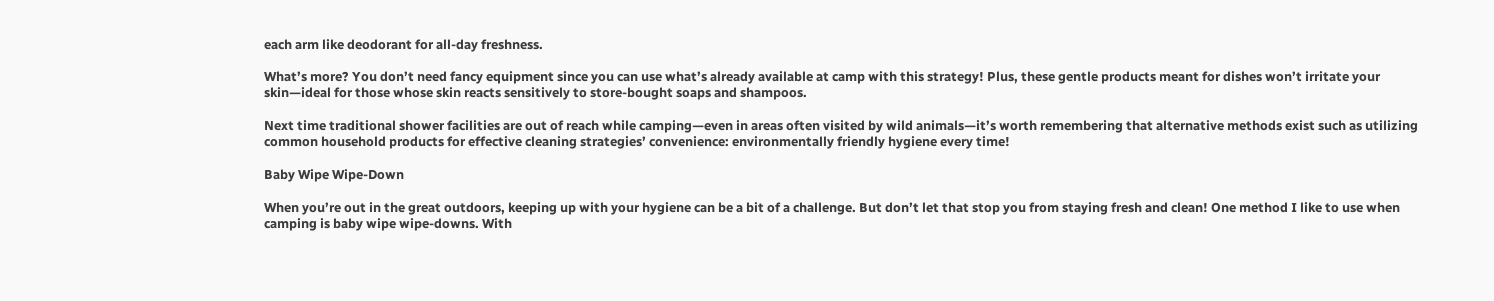each arm like deodorant for all-day freshness.

What’s more? You don’t need fancy equipment since you can use what’s already available at camp with this strategy! Plus, these gentle products meant for dishes won’t irritate your skin—ideal for those whose skin reacts sensitively to store-bought soaps and shampoos.

Next time traditional shower facilities are out of reach while camping—even in areas often visited by wild animals—it’s worth remembering that alternative methods exist such as utilizing common household products for effective cleaning strategies’ convenience: environmentally friendly hygiene every time!

Baby Wipe Wipe-Down

When you’re out in the great outdoors, keeping up with your hygiene can be a bit of a challenge. But don’t let that stop you from staying fresh and clean! One method I like to use when camping is baby wipe wipe-downs. With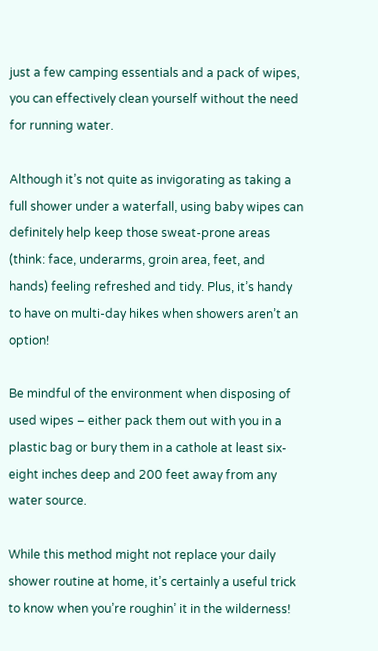just a few camping essentials and a pack of wipes, you can effectively clean yourself without the need for running water.

Although it’s not quite as invigorating as taking a full shower under a waterfall, using baby wipes can definitely help keep those sweat-prone areas (think: face, underarms, groin area, feet, and hands) feeling refreshed and tidy. Plus, it’s handy to have on multi-day hikes when showers aren’t an option!

Be mindful of the environment when disposing of used wipes – either pack them out with you in a plastic bag or bury them in a cathole at least six-eight inches deep and 200 feet away from any water source.

While this method might not replace your daily shower routine at home, it’s certainly a useful trick to know when you’re roughin’ it in the wilderness!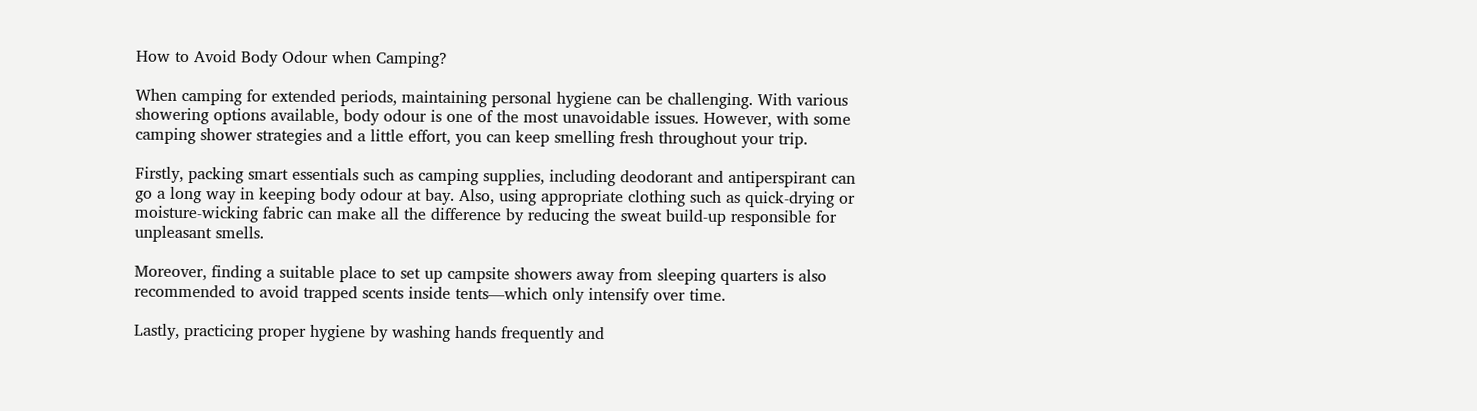How to Avoid Body Odour when Camping?

When camping for extended periods, maintaining personal hygiene can be challenging. With various showering options available, body odour is one of the most unavoidable issues. However, with some camping shower strategies and a little effort, you can keep smelling fresh throughout your trip.

Firstly, packing smart essentials such as camping supplies, including deodorant and antiperspirant can go a long way in keeping body odour at bay. Also, using appropriate clothing such as quick-drying or moisture-wicking fabric can make all the difference by reducing the sweat build-up responsible for unpleasant smells.

Moreover, finding a suitable place to set up campsite showers away from sleeping quarters is also recommended to avoid trapped scents inside tents—which only intensify over time.

Lastly, practicing proper hygiene by washing hands frequently and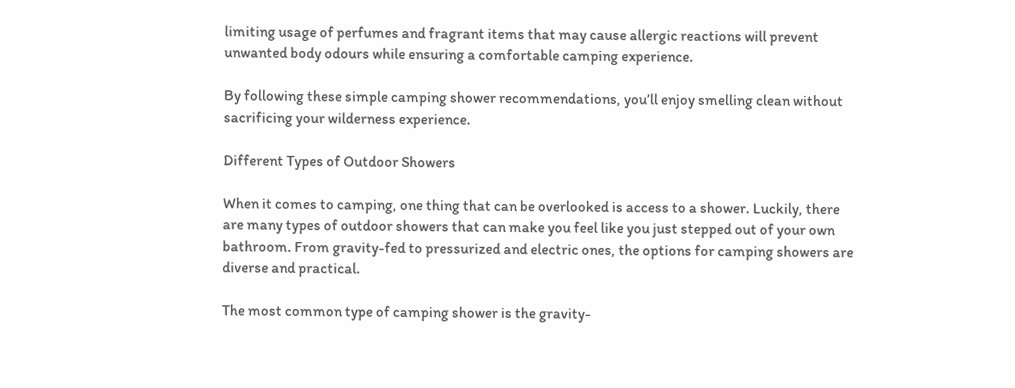limiting usage of perfumes and fragrant items that may cause allergic reactions will prevent unwanted body odours while ensuring a comfortable camping experience.

By following these simple camping shower recommendations, you’ll enjoy smelling clean without sacrificing your wilderness experience.

Different Types of Outdoor Showers

When it comes to camping, one thing that can be overlooked is access to a shower. Luckily, there are many types of outdoor showers that can make you feel like you just stepped out of your own bathroom. From gravity-fed to pressurized and electric ones, the options for camping showers are diverse and practical.

The most common type of camping shower is the gravity-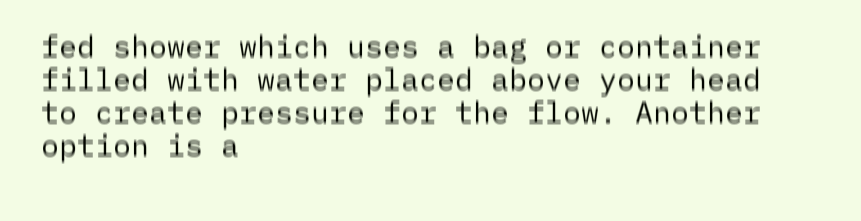fed shower which uses a bag or container filled with water placed above your head to create pressure for the flow. Another option is a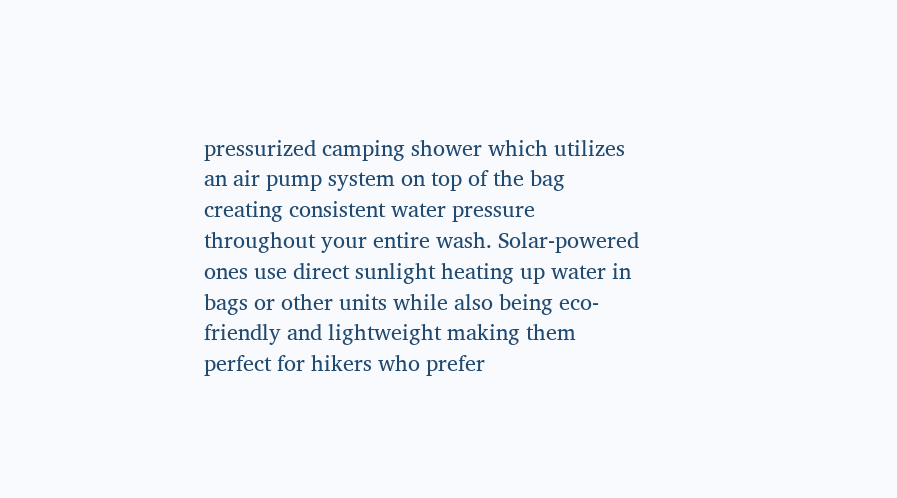pressurized camping shower which utilizes an air pump system on top of the bag creating consistent water pressure throughout your entire wash. Solar-powered ones use direct sunlight heating up water in bags or other units while also being eco-friendly and lightweight making them perfect for hikers who prefer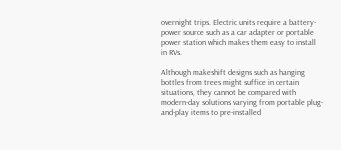overnight trips. Electric units require a battery-power source such as a car adapter or portable power station which makes them easy to install in RVs.

Although makeshift designs such as hanging bottles from trees might suffice in certain situations, they cannot be compared with modern-day solutions varying from portable plug-and-play items to pre-installed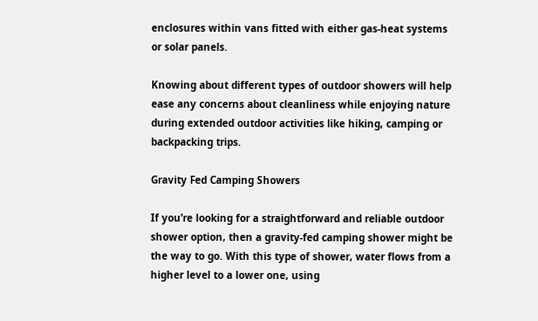enclosures within vans fitted with either gas-heat systems or solar panels.

Knowing about different types of outdoor showers will help ease any concerns about cleanliness while enjoying nature during extended outdoor activities like hiking, camping or backpacking trips.

Gravity Fed Camping Showers

If you’re looking for a straightforward and reliable outdoor shower option, then a gravity-fed camping shower might be the way to go. With this type of shower, water flows from a higher level to a lower one, using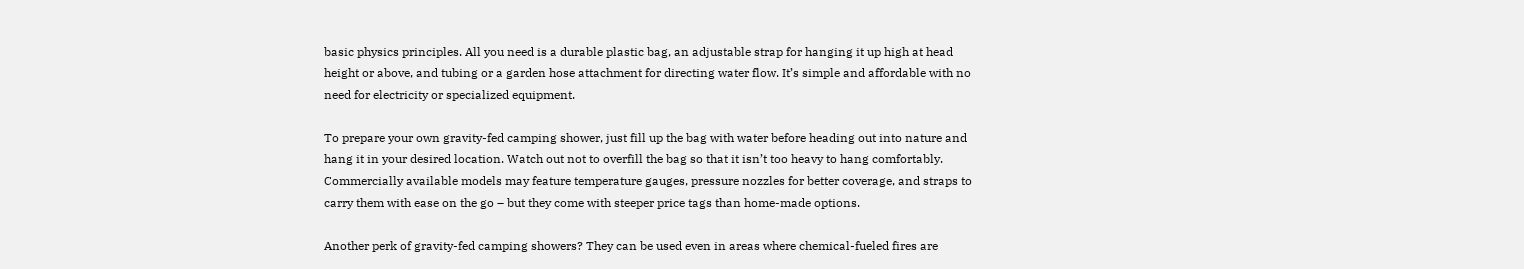basic physics principles. All you need is a durable plastic bag, an adjustable strap for hanging it up high at head height or above, and tubing or a garden hose attachment for directing water flow. It’s simple and affordable with no need for electricity or specialized equipment.

To prepare your own gravity-fed camping shower, just fill up the bag with water before heading out into nature and hang it in your desired location. Watch out not to overfill the bag so that it isn’t too heavy to hang comfortably. Commercially available models may feature temperature gauges, pressure nozzles for better coverage, and straps to carry them with ease on the go – but they come with steeper price tags than home-made options.

Another perk of gravity-fed camping showers? They can be used even in areas where chemical-fueled fires are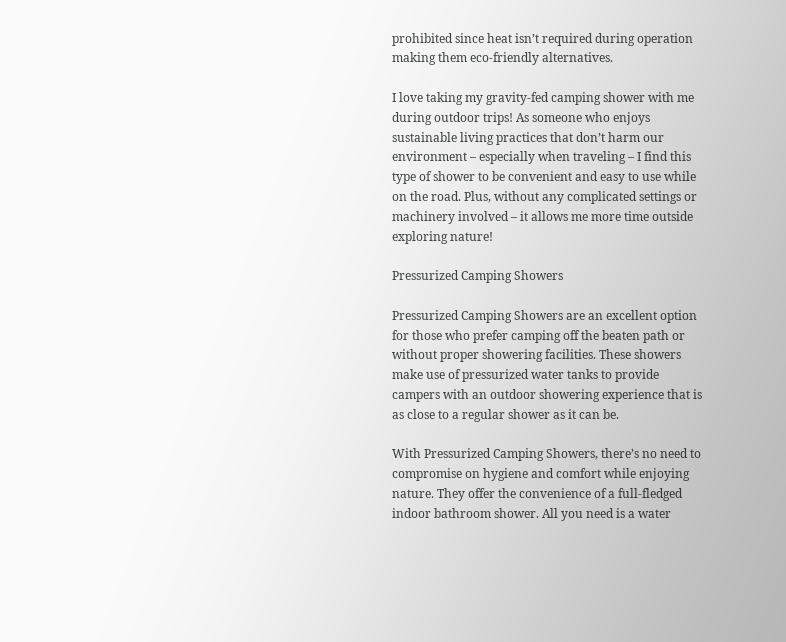prohibited since heat isn’t required during operation making them eco-friendly alternatives.

I love taking my gravity-fed camping shower with me during outdoor trips! As someone who enjoys sustainable living practices that don’t harm our environment – especially when traveling – I find this type of shower to be convenient and easy to use while on the road. Plus, without any complicated settings or machinery involved – it allows me more time outside exploring nature!

Pressurized Camping Showers

Pressurized Camping Showers are an excellent option for those who prefer camping off the beaten path or without proper showering facilities. These showers make use of pressurized water tanks to provide campers with an outdoor showering experience that is as close to a regular shower as it can be.

With Pressurized Camping Showers, there’s no need to compromise on hygiene and comfort while enjoying nature. They offer the convenience of a full-fledged indoor bathroom shower. All you need is a water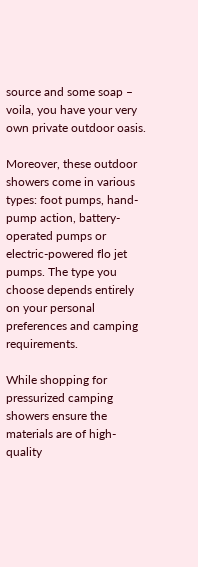source and some soap – voila, you have your very own private outdoor oasis.

Moreover, these outdoor showers come in various types: foot pumps, hand-pump action, battery-operated pumps or electric-powered flo jet pumps. The type you choose depends entirely on your personal preferences and camping requirements.

While shopping for pressurized camping showers ensure the materials are of high-quality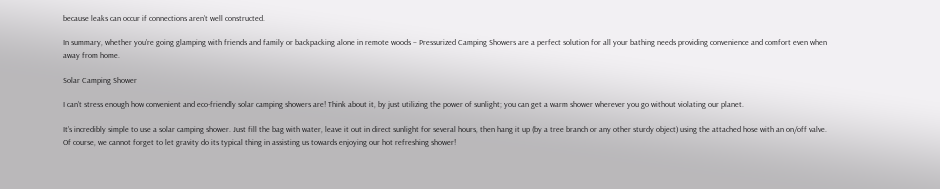because leaks can occur if connections aren’t well constructed.

In summary, whether you’re going glamping with friends and family or backpacking alone in remote woods – Pressurized Camping Showers are a perfect solution for all your bathing needs providing convenience and comfort even when away from home.

Solar Camping Shower

I can’t stress enough how convenient and eco-friendly solar camping showers are! Think about it, by just utilizing the power of sunlight; you can get a warm shower wherever you go without violating our planet.

It’s incredibly simple to use a solar camping shower. Just fill the bag with water, leave it out in direct sunlight for several hours, then hang it up (by a tree branch or any other sturdy object) using the attached hose with an on/off valve. Of course, we cannot forget to let gravity do its typical thing in assisting us towards enjoying our hot refreshing shower!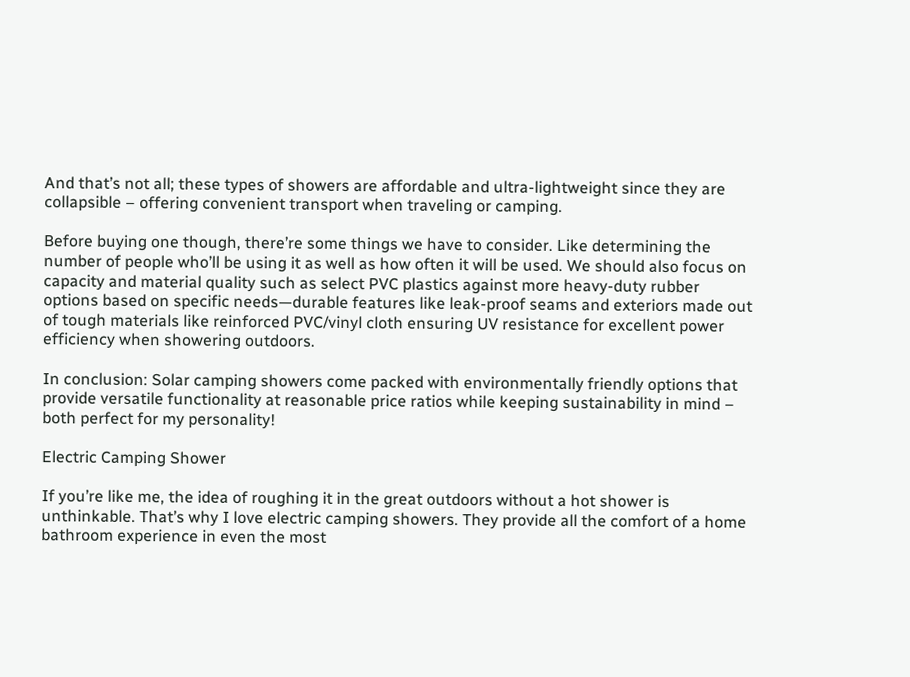And that’s not all; these types of showers are affordable and ultra-lightweight since they are collapsible – offering convenient transport when traveling or camping.

Before buying one though, there’re some things we have to consider. Like determining the number of people who’ll be using it as well as how often it will be used. We should also focus on capacity and material quality such as select PVC plastics against more heavy-duty rubber options based on specific needs—durable features like leak-proof seams and exteriors made out of tough materials like reinforced PVC/vinyl cloth ensuring UV resistance for excellent power efficiency when showering outdoors.

In conclusion: Solar camping showers come packed with environmentally friendly options that provide versatile functionality at reasonable price ratios while keeping sustainability in mind – both perfect for my personality!

Electric Camping Shower

If you’re like me, the idea of roughing it in the great outdoors without a hot shower is unthinkable. That’s why I love electric camping showers. They provide all the comfort of a home bathroom experience in even the most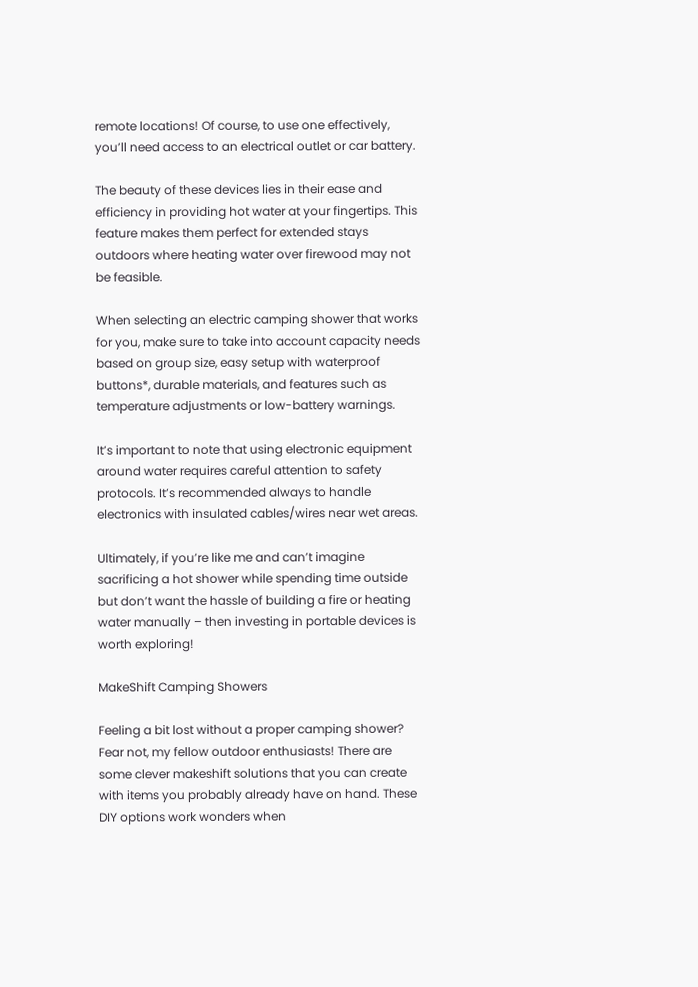remote locations! Of course, to use one effectively, you’ll need access to an electrical outlet or car battery.

The beauty of these devices lies in their ease and efficiency in providing hot water at your fingertips. This feature makes them perfect for extended stays outdoors where heating water over firewood may not be feasible.

When selecting an electric camping shower that works for you, make sure to take into account capacity needs based on group size, easy setup with waterproof buttons*, durable materials, and features such as temperature adjustments or low-battery warnings.

It’s important to note that using electronic equipment around water requires careful attention to safety protocols. It’s recommended always to handle electronics with insulated cables/wires near wet areas.

Ultimately, if you’re like me and can’t imagine sacrificing a hot shower while spending time outside but don’t want the hassle of building a fire or heating water manually – then investing in portable devices is worth exploring!

MakeShift Camping Showers

Feeling a bit lost without a proper camping shower? Fear not, my fellow outdoor enthusiasts! There are some clever makeshift solutions that you can create with items you probably already have on hand. These DIY options work wonders when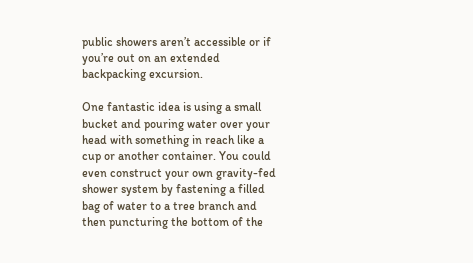public showers aren’t accessible or if you’re out on an extended backpacking excursion.

One fantastic idea is using a small bucket and pouring water over your head with something in reach like a cup or another container. You could even construct your own gravity-fed shower system by fastening a filled bag of water to a tree branch and then puncturing the bottom of the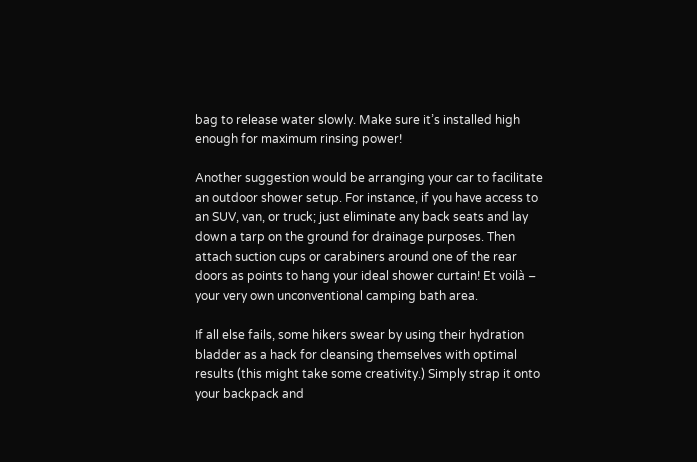bag to release water slowly. Make sure it’s installed high enough for maximum rinsing power!

Another suggestion would be arranging your car to facilitate an outdoor shower setup. For instance, if you have access to an SUV, van, or truck; just eliminate any back seats and lay down a tarp on the ground for drainage purposes. Then attach suction cups or carabiners around one of the rear doors as points to hang your ideal shower curtain! Et voilà – your very own unconventional camping bath area.

If all else fails, some hikers swear by using their hydration bladder as a hack for cleansing themselves with optimal results (this might take some creativity.) Simply strap it onto your backpack and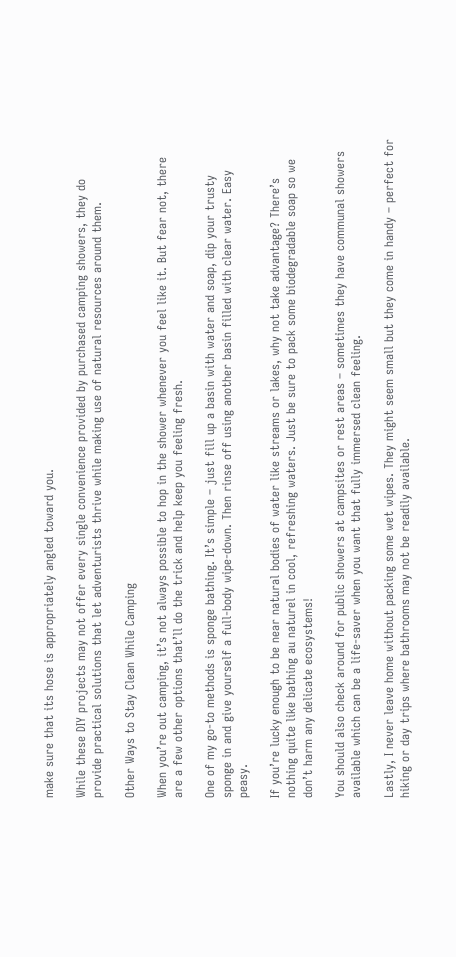make sure that its hose is appropriately angled toward you.

While these DIY projects may not offer every single convenience provided by purchased camping showers, they do provide practical solutions that let adventurists thrive while making use of natural resources around them.

Other Ways to Stay Clean While Camping

When you’re out camping, it’s not always possible to hop in the shower whenever you feel like it. But fear not, there are a few other options that’ll do the trick and help keep you feeling fresh.

One of my go-to methods is sponge bathing. It’s simple – just fill up a basin with water and soap, dip your trusty sponge in and give yourself a full-body wipe-down. Then rinse off using another basin filled with clear water. Easy peasy.

If you’re lucky enough to be near natural bodies of water like streams or lakes, why not take advantage? There’s nothing quite like bathing au naturel in cool, refreshing waters. Just be sure to pack some biodegradable soap so we don’t harm any delicate ecosystems!

You should also check around for public showers at campsites or rest areas – sometimes they have communal showers available which can be a life-saver when you want that fully immersed clean feeling.

Lastly, I never leave home without packing some wet wipes. They might seem small but they come in handy – perfect for hiking or day trips where bathrooms may not be readily available.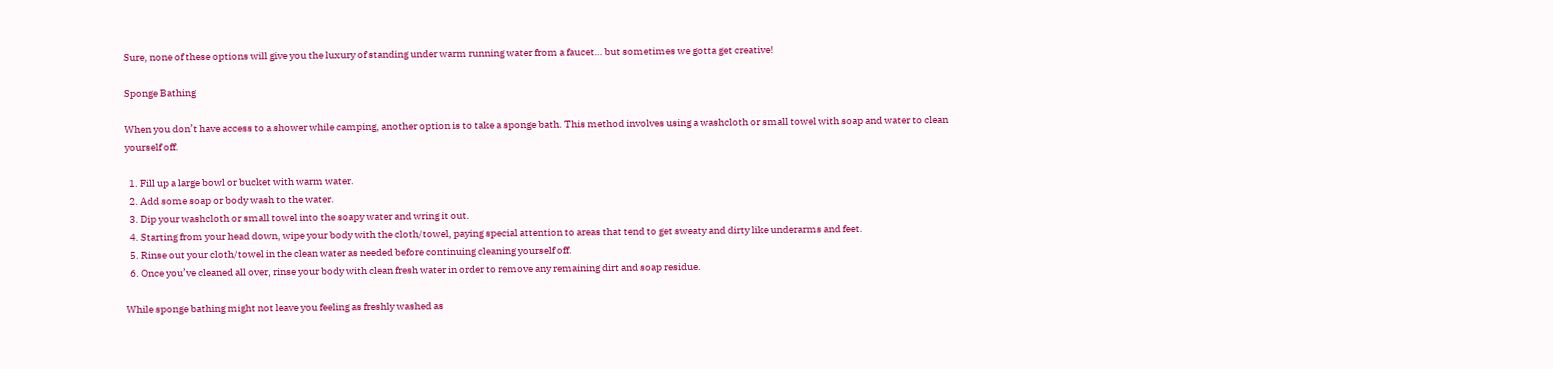Sure, none of these options will give you the luxury of standing under warm running water from a faucet… but sometimes we gotta get creative!

Sponge Bathing

When you don’t have access to a shower while camping, another option is to take a sponge bath. This method involves using a washcloth or small towel with soap and water to clean yourself off.

  1. Fill up a large bowl or bucket with warm water.
  2. Add some soap or body wash to the water.
  3. Dip your washcloth or small towel into the soapy water and wring it out.
  4. Starting from your head down, wipe your body with the cloth/towel, paying special attention to areas that tend to get sweaty and dirty like underarms and feet.
  5. Rinse out your cloth/towel in the clean water as needed before continuing cleaning yourself off.
  6. Once you’ve cleaned all over, rinse your body with clean fresh water in order to remove any remaining dirt and soap residue.

While sponge bathing might not leave you feeling as freshly washed as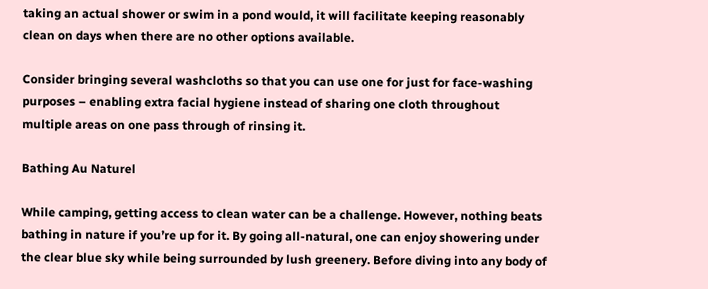taking an actual shower or swim in a pond would, it will facilitate keeping reasonably clean on days when there are no other options available.

Consider bringing several washcloths so that you can use one for just for face-washing purposes – enabling extra facial hygiene instead of sharing one cloth throughout multiple areas on one pass through of rinsing it.

Bathing Au Naturel

While camping, getting access to clean water can be a challenge. However, nothing beats bathing in nature if you’re up for it. By going all-natural, one can enjoy showering under the clear blue sky while being surrounded by lush greenery. Before diving into any body of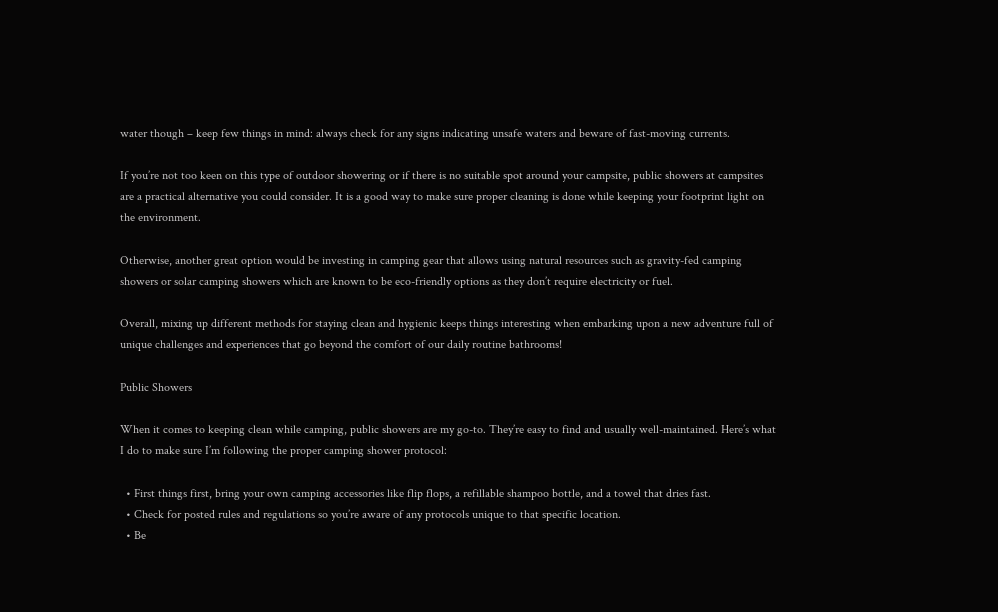water though – keep few things in mind: always check for any signs indicating unsafe waters and beware of fast-moving currents.

If you’re not too keen on this type of outdoor showering or if there is no suitable spot around your campsite, public showers at campsites are a practical alternative you could consider. It is a good way to make sure proper cleaning is done while keeping your footprint light on the environment.

Otherwise, another great option would be investing in camping gear that allows using natural resources such as gravity-fed camping showers or solar camping showers which are known to be eco-friendly options as they don’t require electricity or fuel.

Overall, mixing up different methods for staying clean and hygienic keeps things interesting when embarking upon a new adventure full of unique challenges and experiences that go beyond the comfort of our daily routine bathrooms!

Public Showers

When it comes to keeping clean while camping, public showers are my go-to. They’re easy to find and usually well-maintained. Here’s what I do to make sure I’m following the proper camping shower protocol:

  • First things first, bring your own camping accessories like flip flops, a refillable shampoo bottle, and a towel that dries fast.
  • Check for posted rules and regulations so you’re aware of any protocols unique to that specific location.
  • Be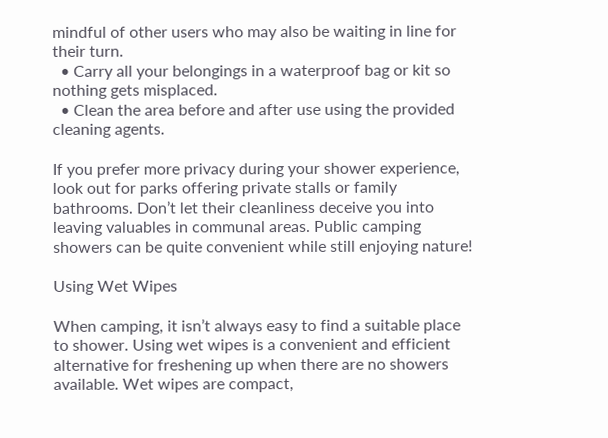mindful of other users who may also be waiting in line for their turn.
  • Carry all your belongings in a waterproof bag or kit so nothing gets misplaced.
  • Clean the area before and after use using the provided cleaning agents.

If you prefer more privacy during your shower experience, look out for parks offering private stalls or family bathrooms. Don’t let their cleanliness deceive you into leaving valuables in communal areas. Public camping showers can be quite convenient while still enjoying nature!

Using Wet Wipes

When camping, it isn’t always easy to find a suitable place to shower. Using wet wipes is a convenient and efficient alternative for freshening up when there are no showers available. Wet wipes are compact,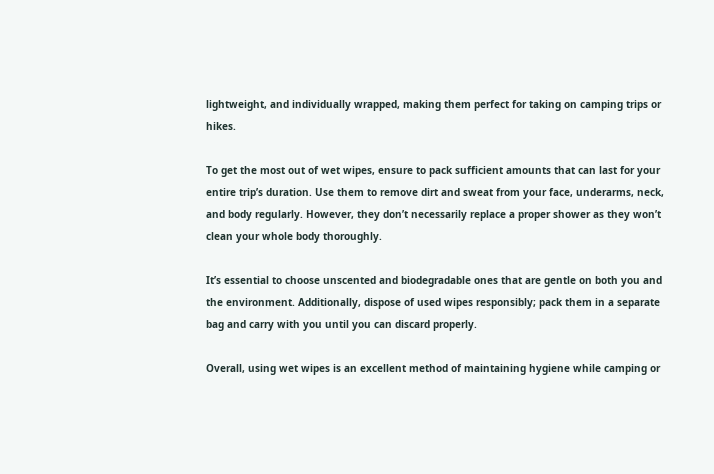lightweight, and individually wrapped, making them perfect for taking on camping trips or hikes.

To get the most out of wet wipes, ensure to pack sufficient amounts that can last for your entire trip’s duration. Use them to remove dirt and sweat from your face, underarms, neck, and body regularly. However, they don’t necessarily replace a proper shower as they won’t clean your whole body thoroughly.

It’s essential to choose unscented and biodegradable ones that are gentle on both you and the environment. Additionally, dispose of used wipes responsibly; pack them in a separate bag and carry with you until you can discard properly.

Overall, using wet wipes is an excellent method of maintaining hygiene while camping or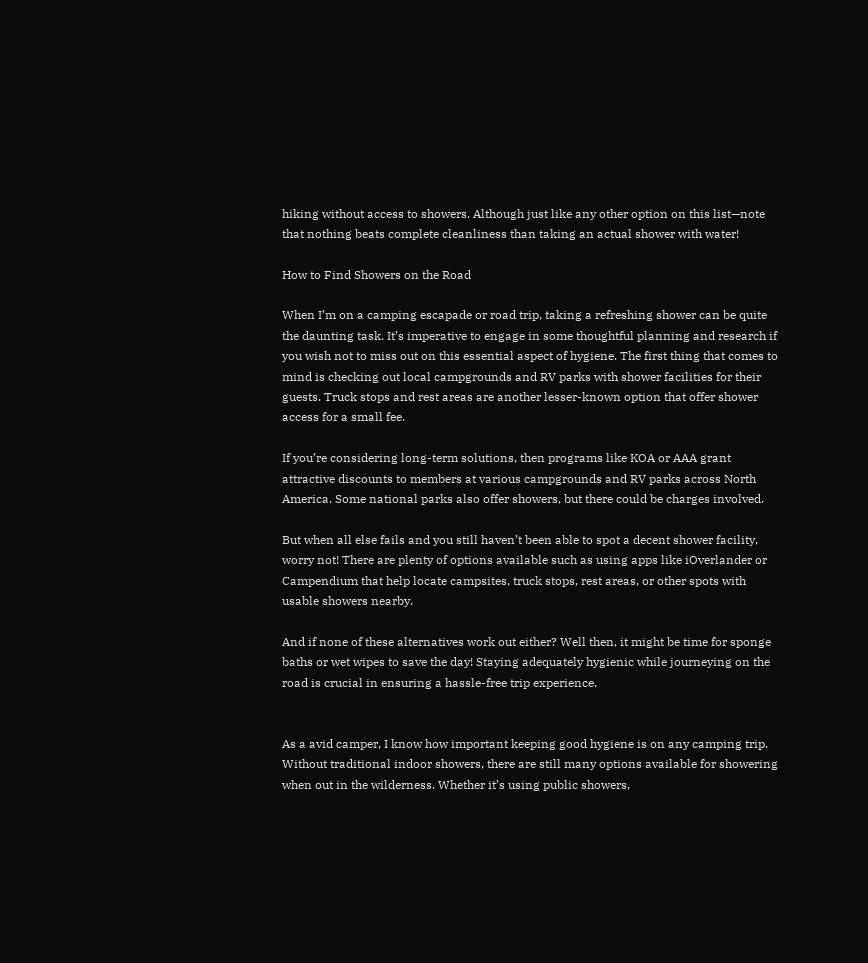hiking without access to showers. Although just like any other option on this list—note that nothing beats complete cleanliness than taking an actual shower with water!

How to Find Showers on the Road

When I’m on a camping escapade or road trip, taking a refreshing shower can be quite the daunting task. It’s imperative to engage in some thoughtful planning and research if you wish not to miss out on this essential aspect of hygiene. The first thing that comes to mind is checking out local campgrounds and RV parks with shower facilities for their guests. Truck stops and rest areas are another lesser-known option that offer shower access for a small fee.

If you’re considering long-term solutions, then programs like KOA or AAA grant attractive discounts to members at various campgrounds and RV parks across North America. Some national parks also offer showers, but there could be charges involved.

But when all else fails and you still haven’t been able to spot a decent shower facility, worry not! There are plenty of options available such as using apps like iOverlander or Campendium that help locate campsites, truck stops, rest areas, or other spots with usable showers nearby.

And if none of these alternatives work out either? Well then, it might be time for sponge baths or wet wipes to save the day! Staying adequately hygienic while journeying on the road is crucial in ensuring a hassle-free trip experience.


As a avid camper, I know how important keeping good hygiene is on any camping trip. Without traditional indoor showers, there are still many options available for showering when out in the wilderness. Whether it’s using public showers,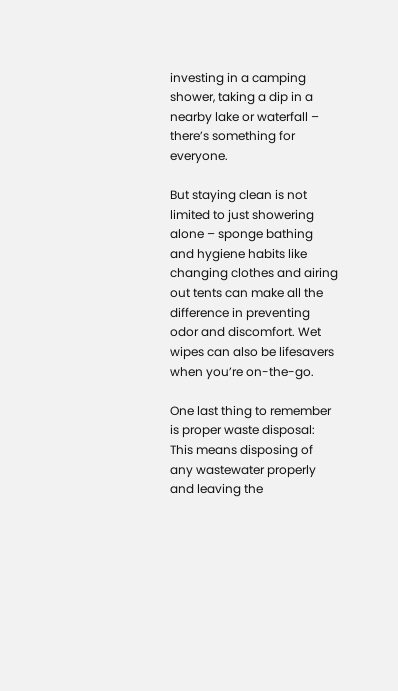investing in a camping shower, taking a dip in a nearby lake or waterfall – there’s something for everyone.

But staying clean is not limited to just showering alone – sponge bathing and hygiene habits like changing clothes and airing out tents can make all the difference in preventing odor and discomfort. Wet wipes can also be lifesavers when you’re on-the-go.

One last thing to remember is proper waste disposal: This means disposing of any wastewater properly and leaving the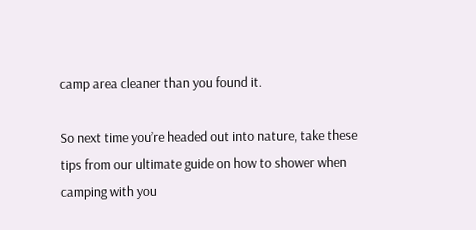camp area cleaner than you found it.

So next time you’re headed out into nature, take these tips from our ultimate guide on how to shower when camping with you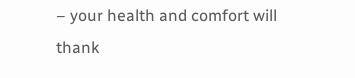– your health and comfort will thank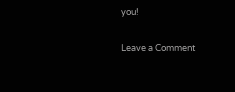you!

Leave a Comment